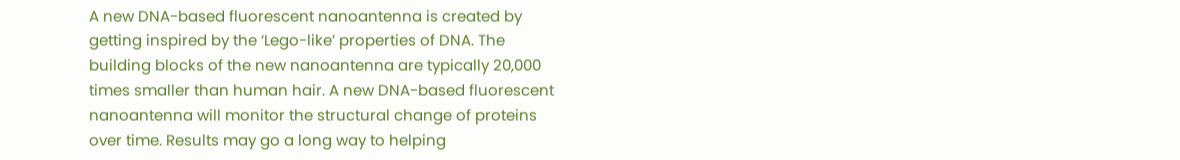A new DNA-based fluorescent nanoantenna is created by getting inspired by the ‘Lego-like’ properties of DNA. The building blocks of the new nanoantenna are typically 20,000 times smaller than human hair. A new DNA-based fluorescent nanoantenna will monitor the structural change of proteins over time. Results may go a long way to helping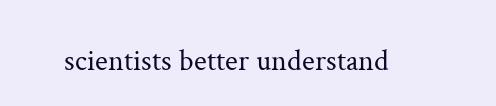scientists better understand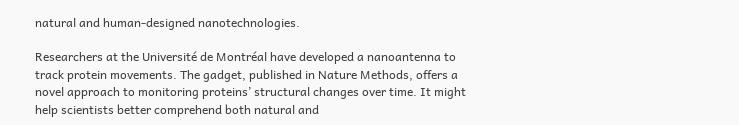natural and human-designed nanotechnologies.

Researchers at the Université de Montréal have developed a nanoantenna to track protein movements. The gadget, published in Nature Methods, offers a novel approach to monitoring proteins’ structural changes over time. It might help scientists better comprehend both natural and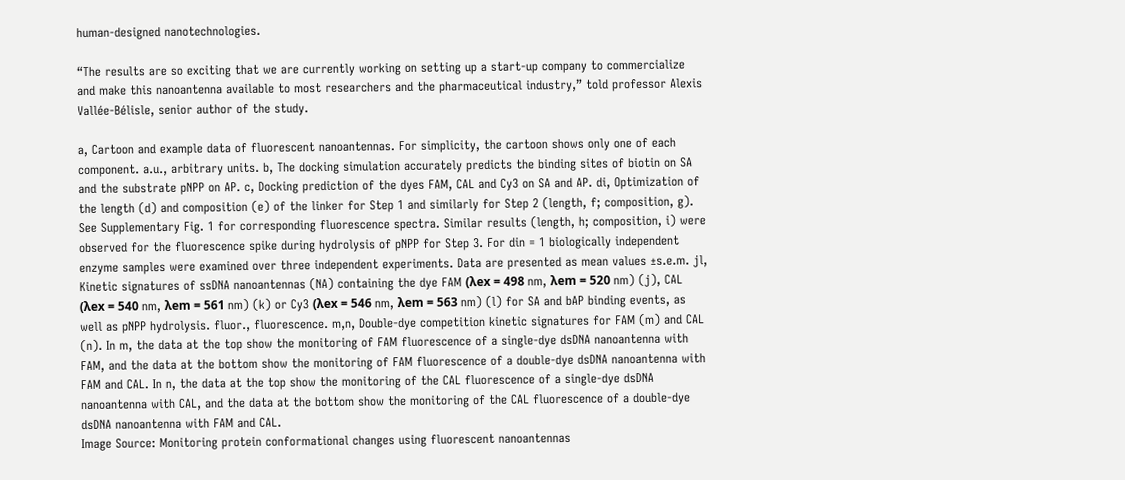human-designed nanotechnologies.

“The results are so exciting that we are currently working on setting up a start-up company to commercialize and make this nanoantenna available to most researchers and the pharmaceutical industry,” told professor Alexis Vallée-Bélisle, senior author of the study.

a, Cartoon and example data of fluorescent nanoantennas. For simplicity, the cartoon shows only one of each component. a.u., arbitrary units. b, The docking simulation accurately predicts the binding sites of biotin on SA and the substrate pNPP on AP. c, Docking prediction of the dyes FAM, CAL and Cy3 on SA and AP. di, Optimization of the length (d) and composition (e) of the linker for Step 1 and similarly for Step 2 (length, f; composition, g). See Supplementary Fig. 1 for corresponding fluorescence spectra. Similar results (length, h; composition, i) were observed for the fluorescence spike during hydrolysis of pNPP for Step 3. For din = 1 biologically independent enzyme samples were examined over three independent experiments. Data are presented as mean values ±s.e.m. jl, Kinetic signatures of ssDNA nanoantennas (NA) containing the dye FAM (λex = 498 nm, λem = 520 nm) (j), CAL (λex = 540 nm, λem = 561 nm) (k) or Cy3 (λex = 546 nm, λem = 563 nm) (l) for SA and bAP binding events, as well as pNPP hydrolysis. fluor., fluorescence. m,n, Double-dye competition kinetic signatures for FAM (m) and CAL (n). In m, the data at the top show the monitoring of FAM fluorescence of a single-dye dsDNA nanoantenna with FAM, and the data at the bottom show the monitoring of FAM fluorescence of a double-dye dsDNA nanoantenna with FAM and CAL. In n, the data at the top show the monitoring of the CAL fluorescence of a single-dye dsDNA nanoantenna with CAL, and the data at the bottom show the monitoring of the CAL fluorescence of a double-dye dsDNA nanoantenna with FAM and CAL.
Image Source: Monitoring protein conformational changes using fluorescent nanoantennas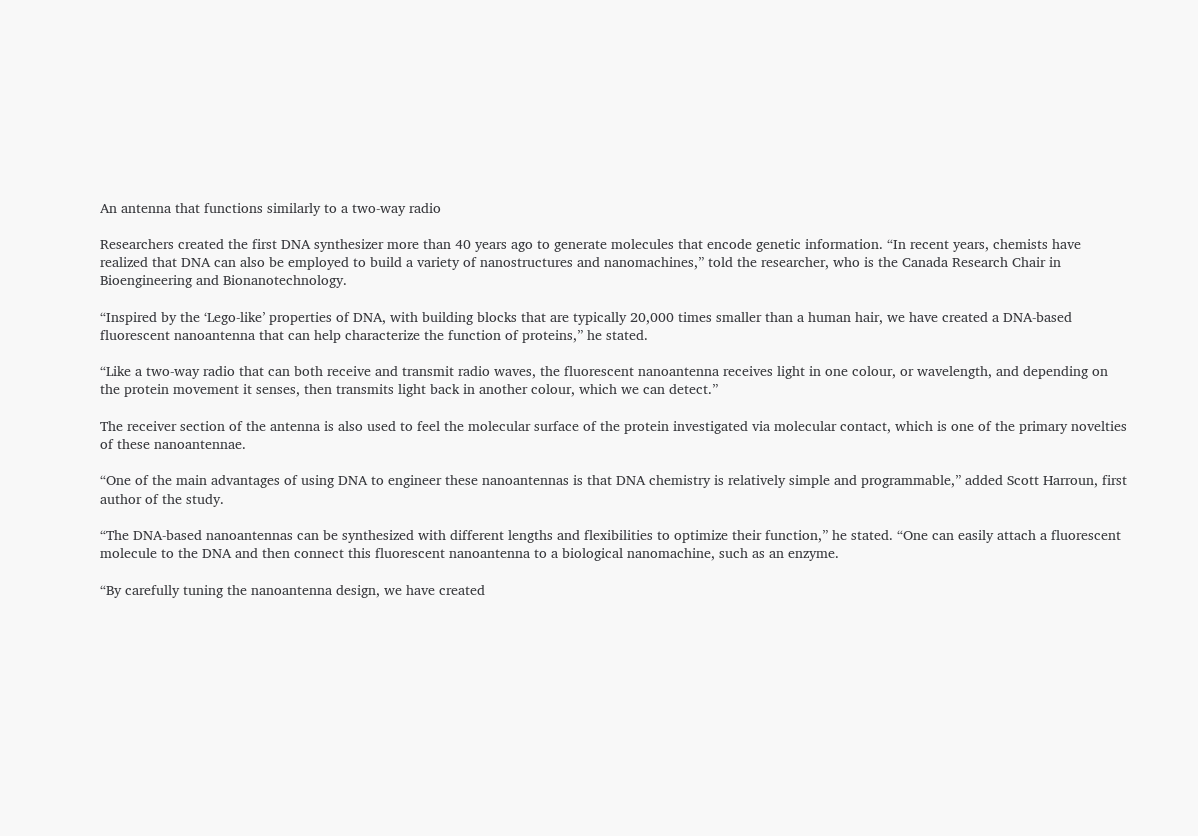An antenna that functions similarly to a two-way radio

Researchers created the first DNA synthesizer more than 40 years ago to generate molecules that encode genetic information. “In recent years, chemists have realized that DNA can also be employed to build a variety of nanostructures and nanomachines,” told the researcher, who is the Canada Research Chair in Bioengineering and Bionanotechnology.

“Inspired by the ‘Lego-like’ properties of DNA, with building blocks that are typically 20,000 times smaller than a human hair, we have created a DNA-based fluorescent nanoantenna that can help characterize the function of proteins,” he stated.

“Like a two-way radio that can both receive and transmit radio waves, the fluorescent nanoantenna receives light in one colour, or wavelength, and depending on the protein movement it senses, then transmits light back in another colour, which we can detect.”

The receiver section of the antenna is also used to feel the molecular surface of the protein investigated via molecular contact, which is one of the primary novelties of these nanoantennae.

“One of the main advantages of using DNA to engineer these nanoantennas is that DNA chemistry is relatively simple and programmable,” added Scott Harroun, first author of the study.

“The DNA-based nanoantennas can be synthesized with different lengths and flexibilities to optimize their function,” he stated. “One can easily attach a fluorescent molecule to the DNA and then connect this fluorescent nanoantenna to a biological nanomachine, such as an enzyme.

“By carefully tuning the nanoantenna design, we have created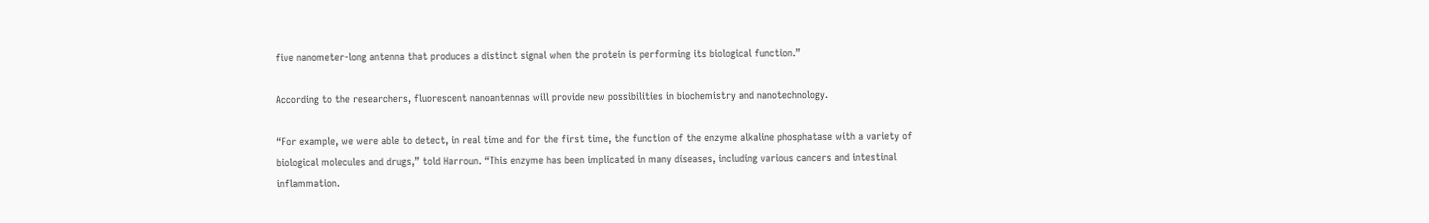five nanometer-long antenna that produces a distinct signal when the protein is performing its biological function.”

According to the researchers, fluorescent nanoantennas will provide new possibilities in biochemistry and nanotechnology.

“For example, we were able to detect, in real time and for the first time, the function of the enzyme alkaline phosphatase with a variety of biological molecules and drugs,” told Harroun. “This enzyme has been implicated in many diseases, including various cancers and intestinal inflammation.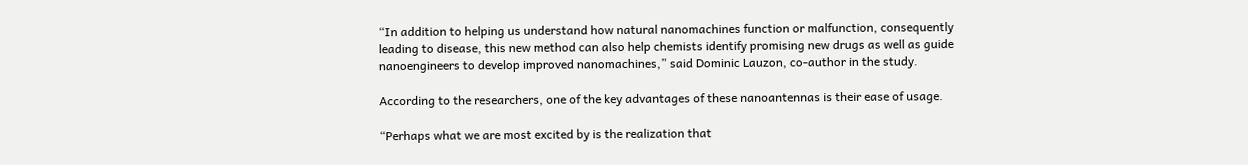“In addition to helping us understand how natural nanomachines function or malfunction, consequently leading to disease, this new method can also help chemists identify promising new drugs as well as guide nanoengineers to develop improved nanomachines,” said Dominic Lauzon, co-author in the study.

According to the researchers, one of the key advantages of these nanoantennas is their ease of usage.

“Perhaps what we are most excited by is the realization that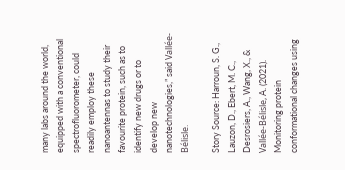many labs around the world, equipped with a conventional spectrofluorometer, could readily employ these nanoantennas to study their favourite protein, such as to identify new drugs or to develop new nanotechnologies,” said Vallée-Bélisle.

Story Source: Harroun, S. G., Lauzon, D., Ebert, M. C., Desrosiers, A., Wang, X., & Vallée-Bélisle, A. (2021). Monitoring protein conformational changes using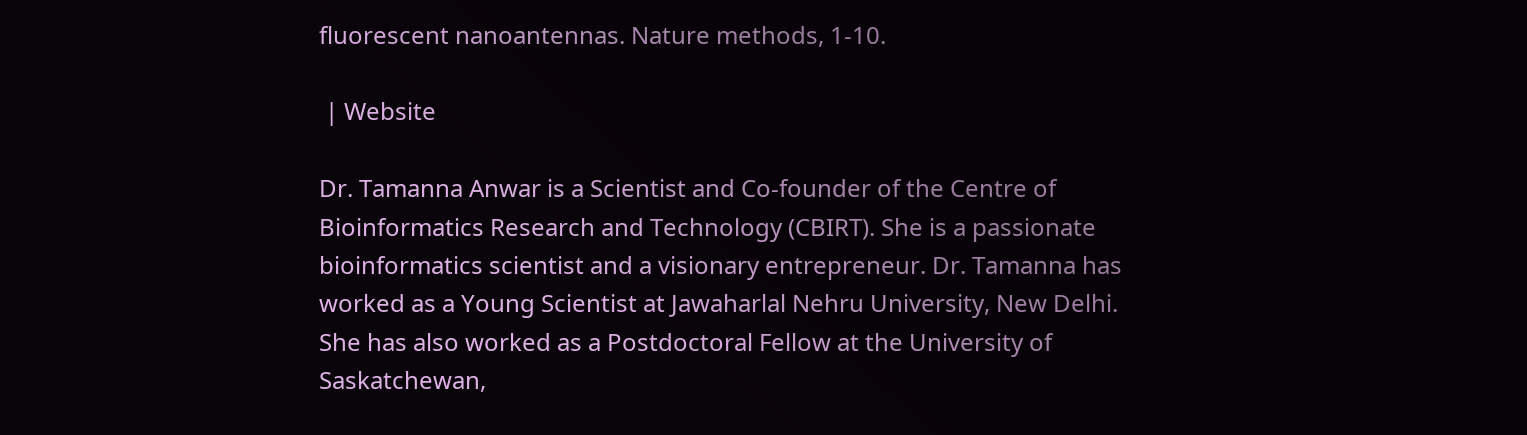fluorescent nanoantennas. Nature methods, 1-10.

 | Website

Dr. Tamanna Anwar is a Scientist and Co-founder of the Centre of Bioinformatics Research and Technology (CBIRT). She is a passionate bioinformatics scientist and a visionary entrepreneur. Dr. Tamanna has worked as a Young Scientist at Jawaharlal Nehru University, New Delhi. She has also worked as a Postdoctoral Fellow at the University of Saskatchewan,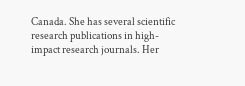Canada. She has several scientific research publications in high-impact research journals. Her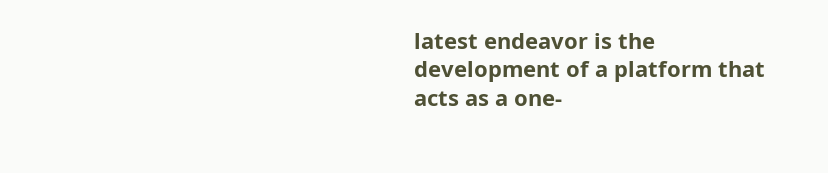latest endeavor is the development of a platform that acts as a one-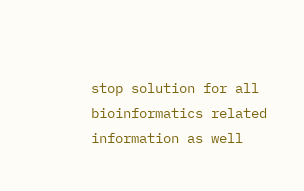stop solution for all bioinformatics related information as well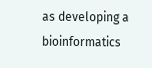as developing a bioinformatics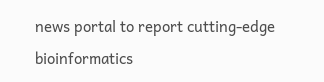news portal to report cutting-edge bioinformatics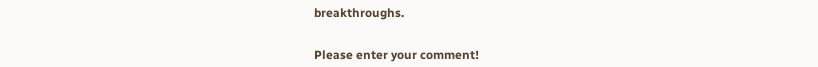breakthroughs.


Please enter your comment!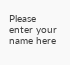Please enter your name here